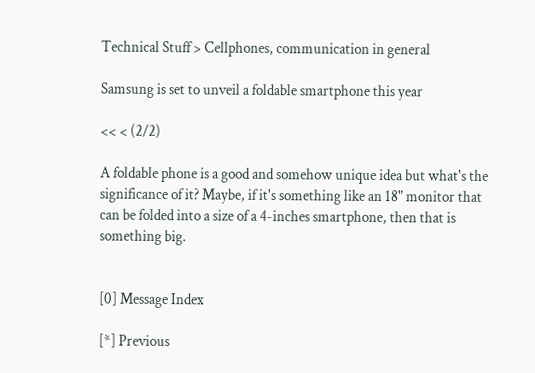Technical Stuff > Cellphones, communication in general

Samsung is set to unveil a foldable smartphone this year

<< < (2/2)

A foldable phone is a good and somehow unique idea but what's the significance of it? Maybe, if it's something like an 18" monitor that can be folded into a size of a 4-inches smartphone, then that is something big.


[0] Message Index

[*] Previous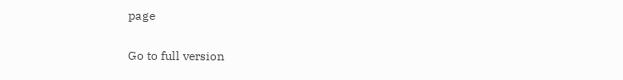page

Go to full version